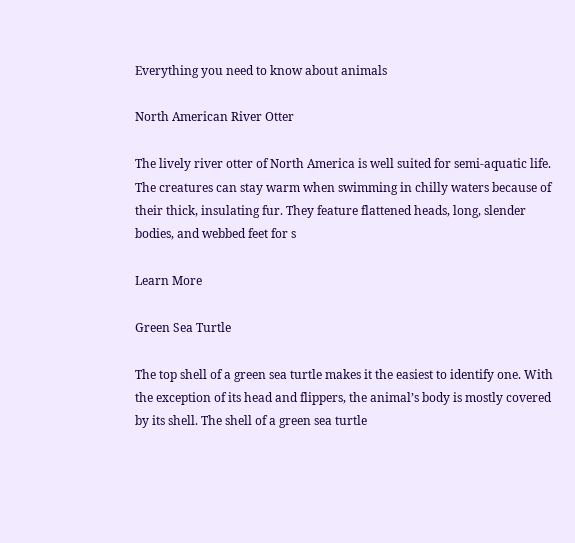Everything you need to know about animals

North American River Otter

The lively river otter of North America is well suited for semi-aquatic life. The creatures can stay warm when swimming in chilly waters because of their thick, insulating fur. They feature flattened heads, long, slender bodies, and webbed feet for s

Learn More

Green Sea Turtle

The top shell of a green sea turtle makes it the easiest to identify one. With the exception of its head and flippers, the animal’s body is mostly covered by its shell. The shell of a green sea turtle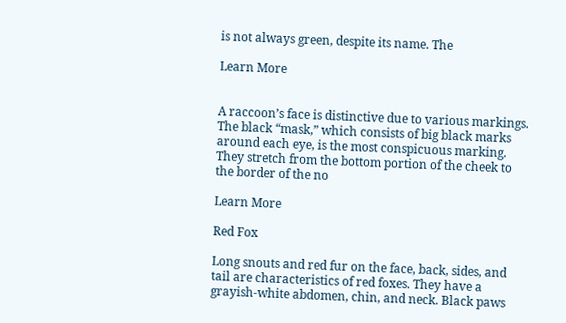is not always green, despite its name. The

Learn More


A raccoon’s face is distinctive due to various markings. The black “mask,” which consists of big black marks around each eye, is the most conspicuous marking. They stretch from the bottom portion of the cheek to the border of the no

Learn More

Red Fox

Long snouts and red fur on the face, back, sides, and tail are characteristics of red foxes. They have a grayish-white abdomen, chin, and neck. Black paws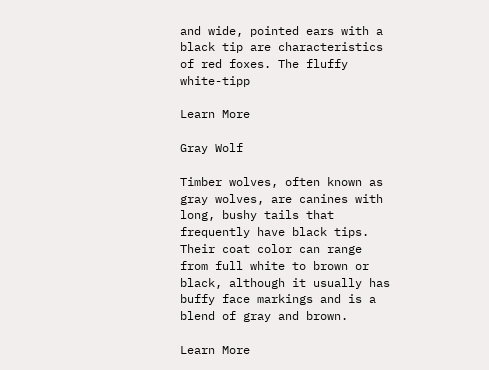and wide, pointed ears with a black tip are characteristics of red foxes. The fluffy white-tipp

Learn More

Gray Wolf

Timber wolves, often known as gray wolves, are canines with long, bushy tails that frequently have black tips. Their coat color can range from full white to brown or black, although it usually has buffy face markings and is a blend of gray and brown.

Learn More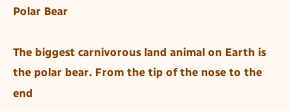Polar Bear

The biggest carnivorous land animal on Earth is the polar bear. From the tip of the nose to the end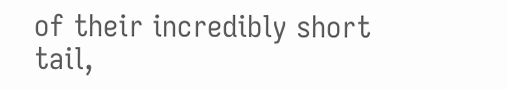of their incredibly short tail,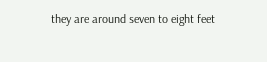they are around seven to eight feet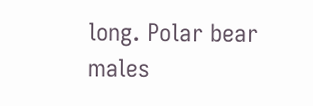long. Polar bear males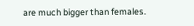are much bigger than females.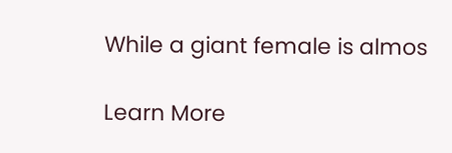While a giant female is almos

Learn More